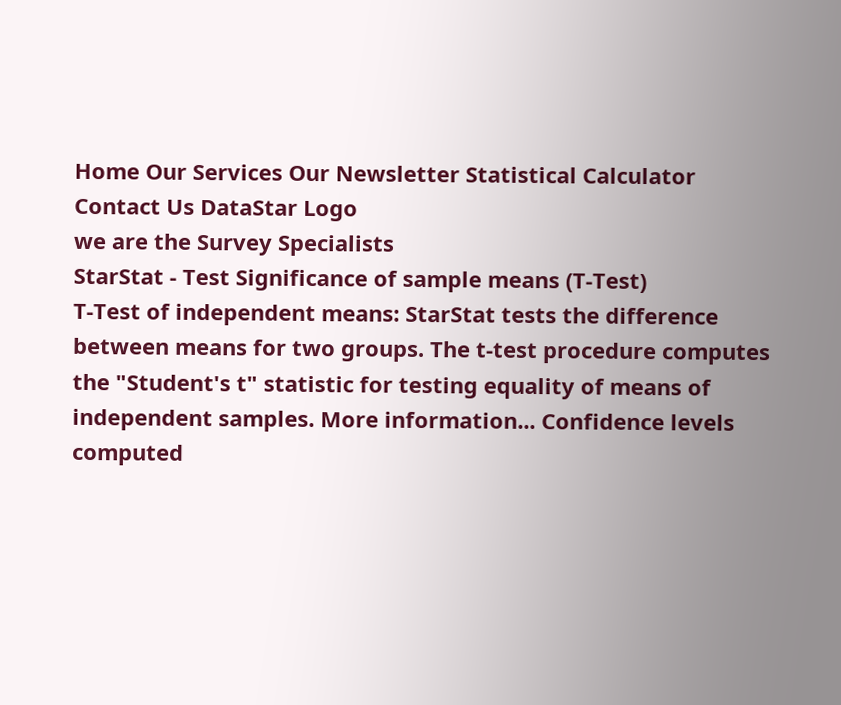Home Our Services Our Newsletter Statistical Calculator Contact Us DataStar Logo
we are the Survey Specialists
StarStat - Test Significance of sample means (T-Test)
T-Test of independent means: StarStat tests the difference between means for two groups. The t-test procedure computes the "Student's t" statistic for testing equality of means of independent samples. More information... Confidence levels computed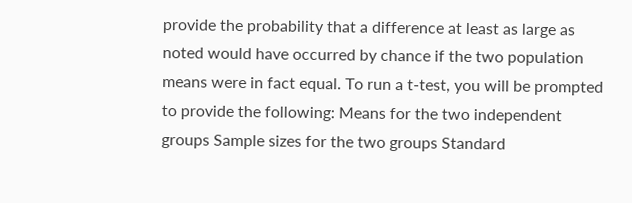provide the probability that a difference at least as large as noted would have occurred by chance if the two population means were in fact equal. To run a t-test, you will be prompted to provide the following: Means for the two independent groups Sample sizes for the two groups Standard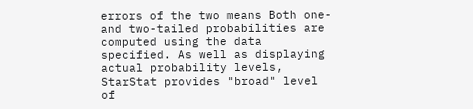errors of the two means Both one- and two-tailed probabilities are computed using the data specified. As well as displaying actual probability levels, StarStat provides "broad" level of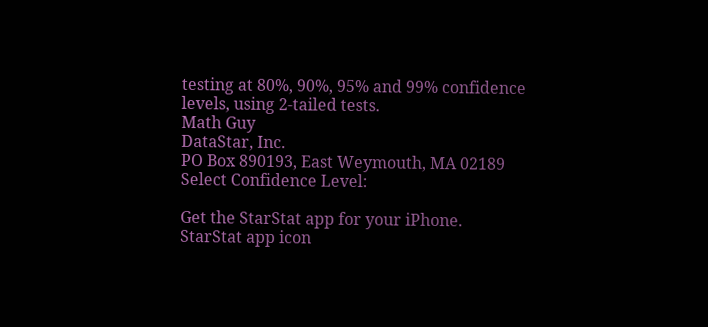testing at 80%, 90%, 95% and 99% confidence levels, using 2-tailed tests.
Math Guy
DataStar, Inc.
PO Box 890193, East Weymouth, MA 02189
Select Confidence Level:

Get the StarStat app for your iPhone.
StarStat app icon